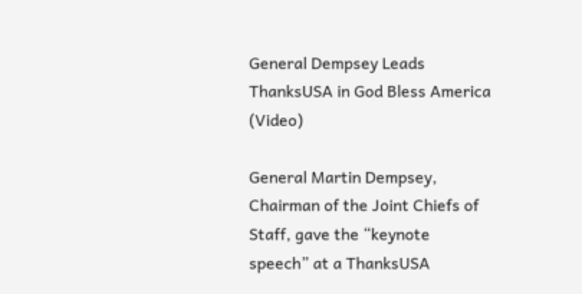General Dempsey Leads ThanksUSA in God Bless America (Video)

General Martin Dempsey, Chairman of the Joint Chiefs of Staff, gave the “keynote speech” at a ThanksUSA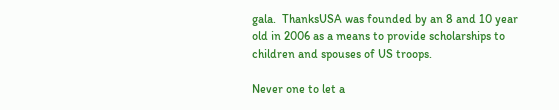gala.  ThanksUSA was founded by an 8 and 10 year old in 2006 as a means to provide scholarships to children and spouses of US troops.

Never one to let a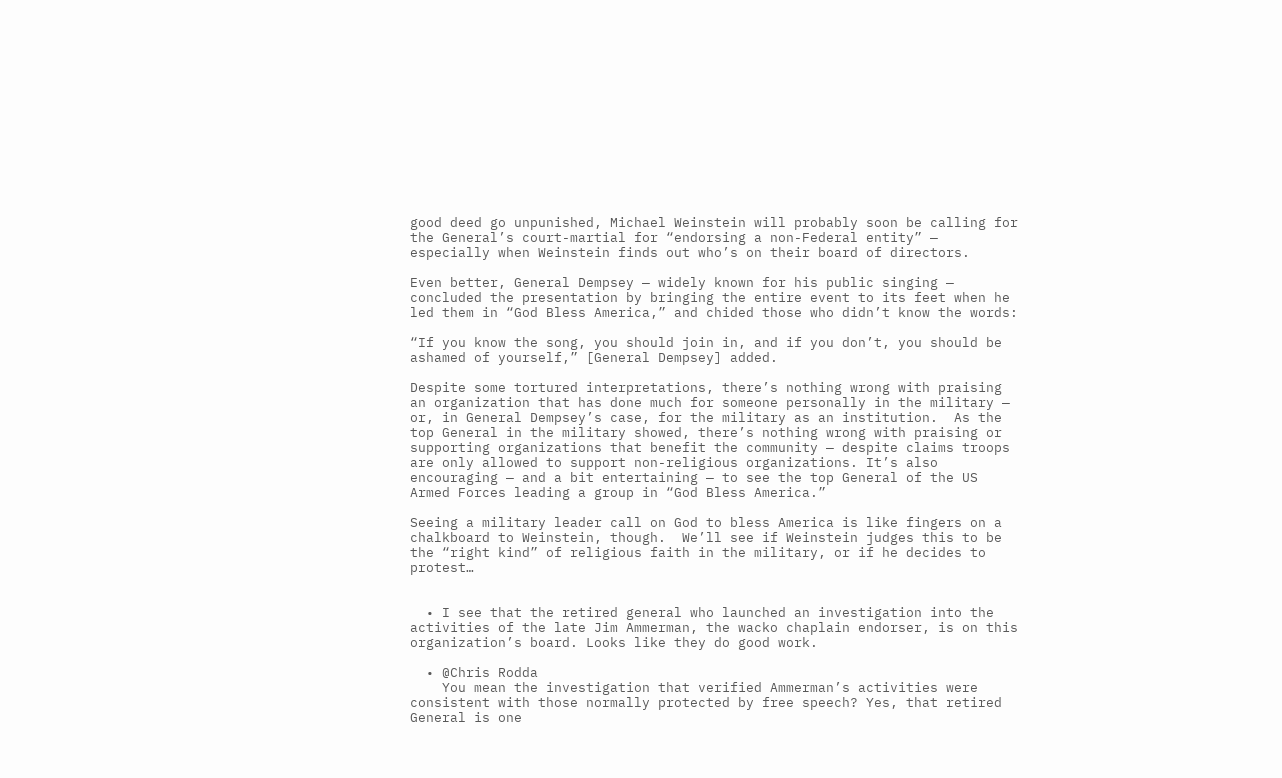good deed go unpunished, Michael Weinstein will probably soon be calling for the General’s court-martial for “endorsing a non-Federal entity” — especially when Weinstein finds out who’s on their board of directors.

Even better, General Dempsey — widely known for his public singing — concluded the presentation by bringing the entire event to its feet when he led them in “God Bless America,” and chided those who didn’t know the words:

“If you know the song, you should join in, and if you don’t, you should be ashamed of yourself,” [General Dempsey] added.

Despite some tortured interpretations, there’s nothing wrong with praising an organization that has done much for someone personally in the military — or, in General Dempsey’s case, for the military as an institution.  As the top General in the military showed, there’s nothing wrong with praising or supporting organizations that benefit the community — despite claims troops are only allowed to support non-religious organizations. It’s also encouraging — and a bit entertaining — to see the top General of the US Armed Forces leading a group in “God Bless America.”

Seeing a military leader call on God to bless America is like fingers on a chalkboard to Weinstein, though.  We’ll see if Weinstein judges this to be the “right kind” of religious faith in the military, or if he decides to protest…


  • I see that the retired general who launched an investigation into the activities of the late Jim Ammerman, the wacko chaplain endorser, is on this organization’s board. Looks like they do good work.

  • @Chris Rodda
    You mean the investigation that verified Ammerman’s activities were consistent with those normally protected by free speech? Yes, that retired General is one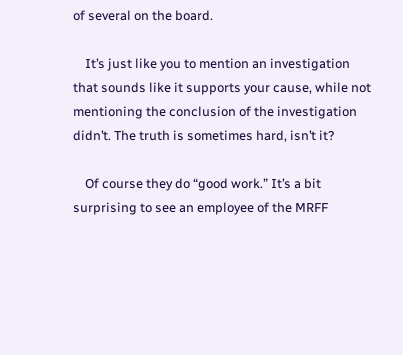of several on the board.

    It’s just like you to mention an investigation that sounds like it supports your cause, while not mentioning the conclusion of the investigation didn’t. The truth is sometimes hard, isn’t it?

    Of course they do “good work.” It’s a bit surprising to see an employee of the MRFF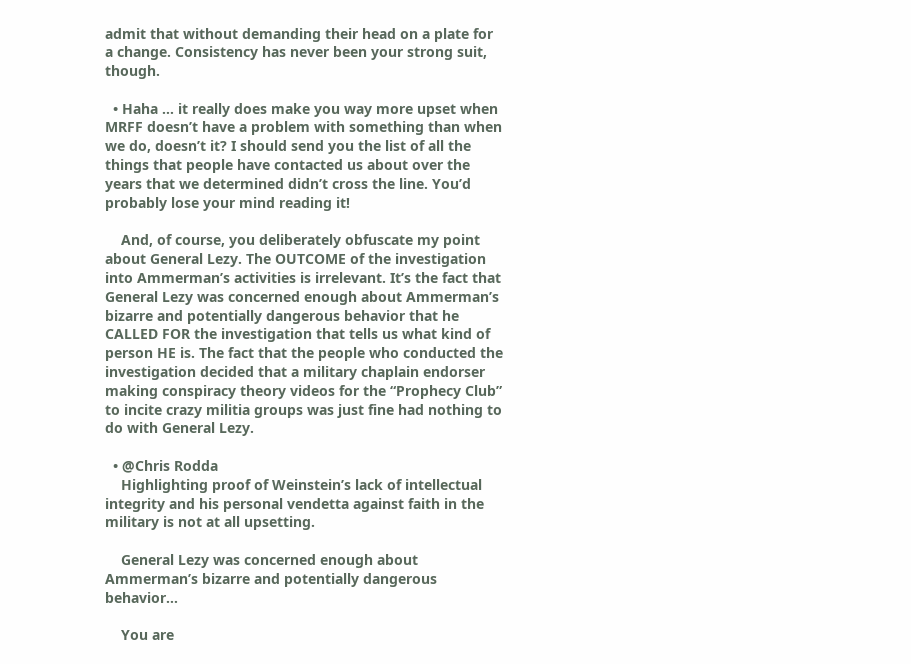admit that without demanding their head on a plate for a change. Consistency has never been your strong suit, though.

  • Haha … it really does make you way more upset when MRFF doesn’t have a problem with something than when we do, doesn’t it? I should send you the list of all the things that people have contacted us about over the years that we determined didn’t cross the line. You’d probably lose your mind reading it!

    And, of course, you deliberately obfuscate my point about General Lezy. The OUTCOME of the investigation into Ammerman’s activities is irrelevant. It’s the fact that General Lezy was concerned enough about Ammerman’s bizarre and potentially dangerous behavior that he CALLED FOR the investigation that tells us what kind of person HE is. The fact that the people who conducted the investigation decided that a military chaplain endorser making conspiracy theory videos for the “Prophecy Club” to incite crazy militia groups was just fine had nothing to do with General Lezy.

  • @Chris Rodda
    Highlighting proof of Weinstein’s lack of intellectual integrity and his personal vendetta against faith in the military is not at all upsetting.

    General Lezy was concerned enough about Ammerman’s bizarre and potentially dangerous behavior…

    You are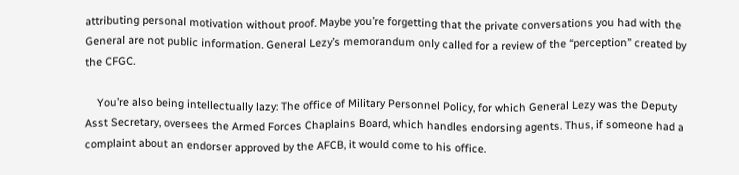attributing personal motivation without proof. Maybe you’re forgetting that the private conversations you had with the General are not public information. General Lezy’s memorandum only called for a review of the “perception” created by the CFGC.

    You’re also being intellectually lazy: The office of Military Personnel Policy, for which General Lezy was the Deputy Asst Secretary, oversees the Armed Forces Chaplains Board, which handles endorsing agents. Thus, if someone had a complaint about an endorser approved by the AFCB, it would come to his office.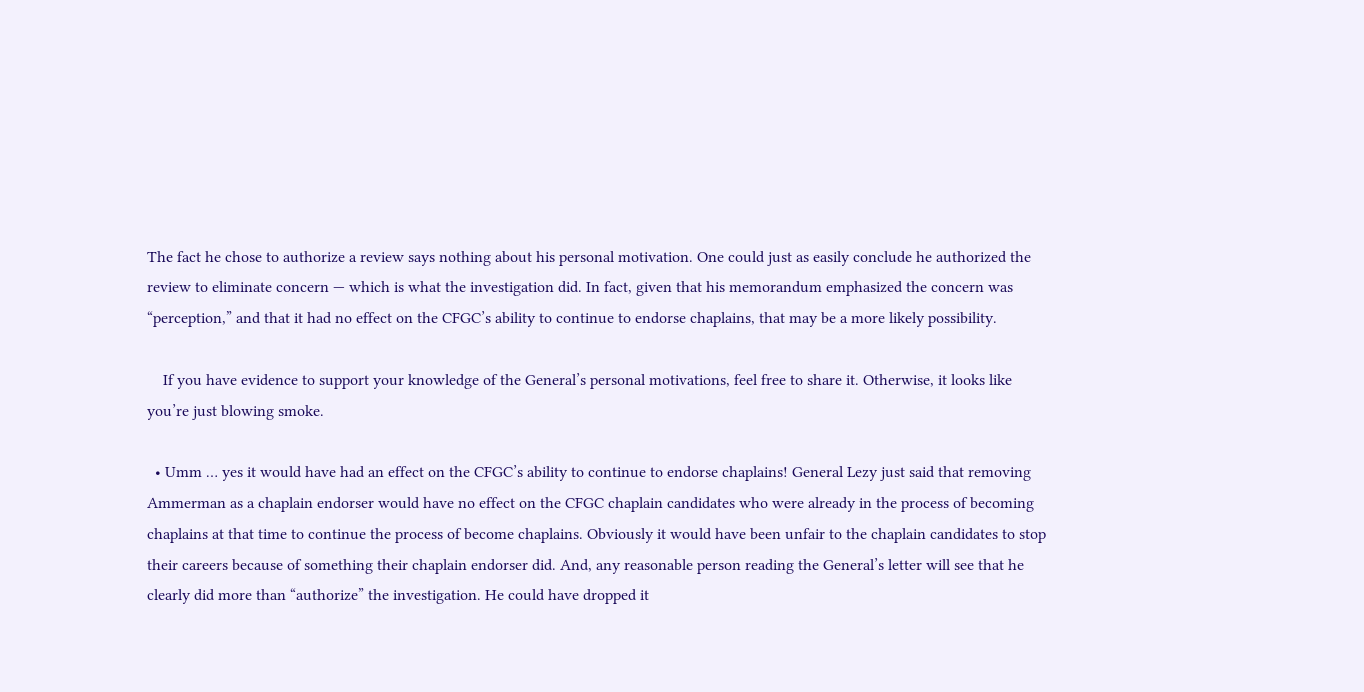The fact he chose to authorize a review says nothing about his personal motivation. One could just as easily conclude he authorized the review to eliminate concern — which is what the investigation did. In fact, given that his memorandum emphasized the concern was “perception,” and that it had no effect on the CFGC’s ability to continue to endorse chaplains, that may be a more likely possibility.

    If you have evidence to support your knowledge of the General’s personal motivations, feel free to share it. Otherwise, it looks like you’re just blowing smoke.

  • Umm … yes it would have had an effect on the CFGC’s ability to continue to endorse chaplains! General Lezy just said that removing Ammerman as a chaplain endorser would have no effect on the CFGC chaplain candidates who were already in the process of becoming chaplains at that time to continue the process of become chaplains. Obviously it would have been unfair to the chaplain candidates to stop their careers because of something their chaplain endorser did. And, any reasonable person reading the General’s letter will see that he clearly did more than “authorize” the investigation. He could have dropped it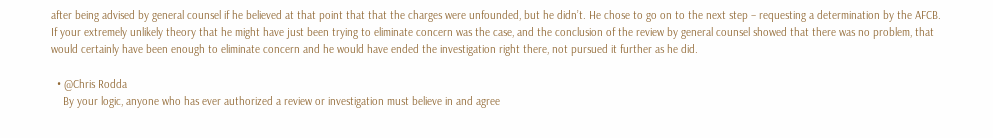after being advised by general counsel if he believed at that point that that the charges were unfounded, but he didn’t. He chose to go on to the next step – requesting a determination by the AFCB. If your extremely unlikely theory that he might have just been trying to eliminate concern was the case, and the conclusion of the review by general counsel showed that there was no problem, that would certainly have been enough to eliminate concern and he would have ended the investigation right there, not pursued it further as he did.

  • @Chris Rodda
    By your logic, anyone who has ever authorized a review or investigation must believe in and agree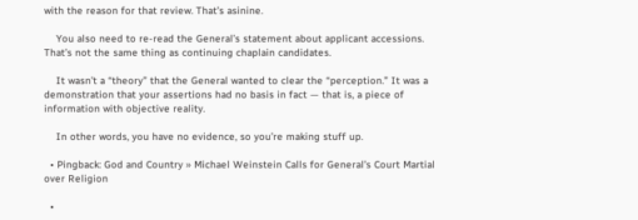with the reason for that review. That’s asinine.

    You also need to re-read the General’s statement about applicant accessions. That’s not the same thing as continuing chaplain candidates.

    It wasn’t a “theory” that the General wanted to clear the “perception.” It was a demonstration that your assertions had no basis in fact — that is, a piece of information with objective reality.

    In other words, you have no evidence, so you’re making stuff up.

  • Pingback: God and Country » Michael Weinstein Calls for General’s Court Martial over Religion

  •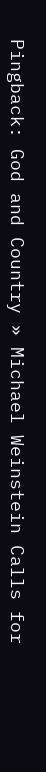Pingback: God and Country » Michael Weinstein Calls for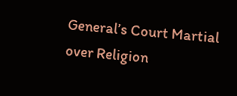General’s Court Martial over Religion